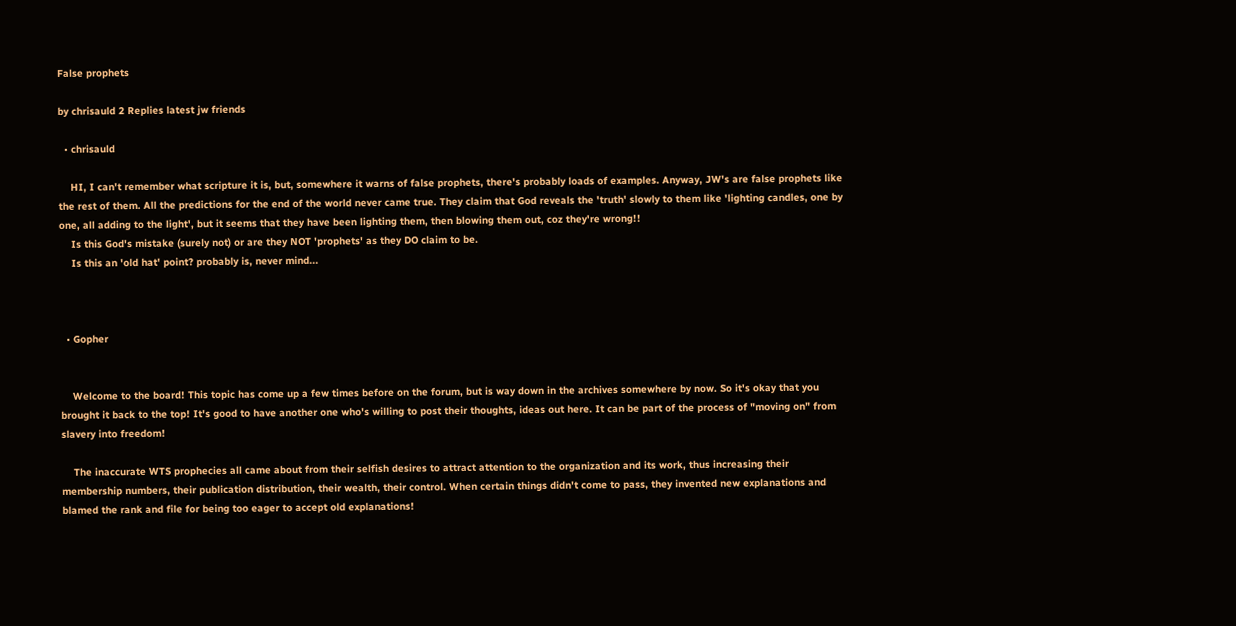False prophets

by chrisauld 2 Replies latest jw friends

  • chrisauld

    HI, I can't remember what scripture it is, but, somewhere it warns of false prophets, there's probably loads of examples. Anyway, JW's are false prophets like the rest of them. All the predictions for the end of the world never came true. They claim that God reveals the 'truth' slowly to them like 'lighting candles, one by one, all adding to the light', but it seems that they have been lighting them, then blowing them out, coz they're wrong!!
    Is this God's mistake (surely not) or are they NOT 'prophets' as they DO claim to be.
    Is this an 'old hat' point? probably is, never mind...



  • Gopher


    Welcome to the board! This topic has come up a few times before on the forum, but is way down in the archives somewhere by now. So it's okay that you brought it back to the top! It's good to have another one who's willing to post their thoughts, ideas out here. It can be part of the process of "moving on" from slavery into freedom!

    The inaccurate WTS prophecies all came about from their selfish desires to attract attention to the organization and its work, thus increasing their membership numbers, their publication distribution, their wealth, their control. When certain things didn't come to pass, they invented new explanations and blamed the rank and file for being too eager to accept old explanations!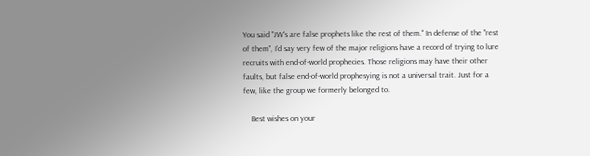You said "JW's are false prophets like the rest of them." In defense of the "rest of them", I'd say very few of the major religions have a record of trying to lure recruits with end-of-world prophecies. Those religions may have their other faults, but false end-of-world prophesying is not a universal trait. Just for a few, like the group we formerly belonged to.

    Best wishes on your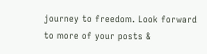journey to freedom. Look forward to more of your posts &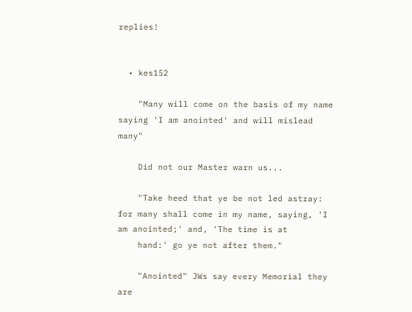replies!


  • kes152

    "Many will come on the basis of my name saying 'I am anointed' and will mislead many"

    Did not our Master warn us...

    "Take heed that ye be not led astray: for many shall come in my name, saying, 'I am anointed;' and, 'The time is at
    hand:' go ye not after them."

    "Anointed" JWs say every Memorial they are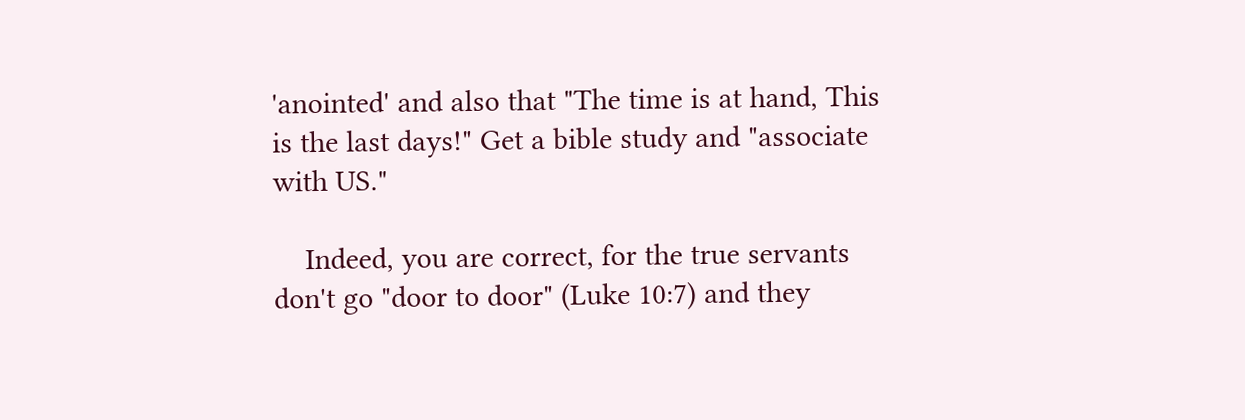'anointed' and also that "The time is at hand, This is the last days!" Get a bible study and "associate with US."

    Indeed, you are correct, for the true servants don't go "door to door" (Luke 10:7) and they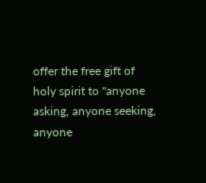offer the free gift of holy spirit to "anyone asking, anyone seeking, anyone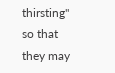thirsting" so that they may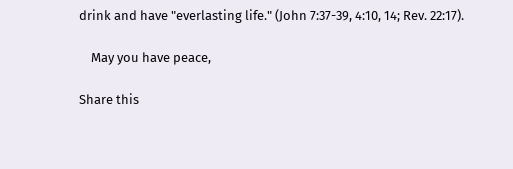drink and have "everlasting life." (John 7:37-39, 4:10, 14; Rev. 22:17).

    May you have peace,

Share this